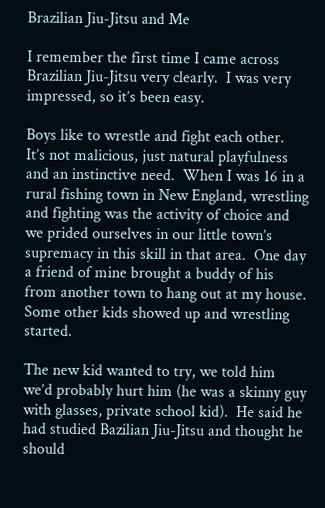Brazilian Jiu-Jitsu and Me

I remember the first time I came across Brazilian Jiu-Jitsu very clearly.  I was very impressed, so it’s been easy.

Boys like to wrestle and fight each other.  It’s not malicious, just natural playfulness and an instinctive need.  When I was 16 in a rural fishing town in New England, wrestling and fighting was the activity of choice and we prided ourselves in our little town’s supremacy in this skill in that area.  One day a friend of mine brought a buddy of his from another town to hang out at my house.  Some other kids showed up and wrestling started.

The new kid wanted to try, we told him we’d probably hurt him (he was a skinny guy with glasses, private school kid).  He said he had studied Bazilian Jiu-Jitsu and thought he should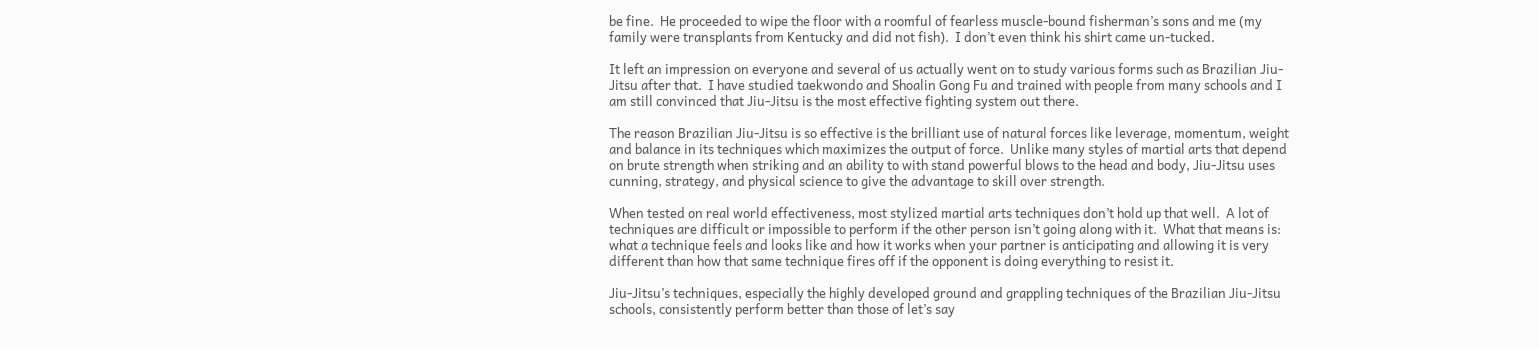be fine.  He proceeded to wipe the floor with a roomful of fearless muscle-bound fisherman’s sons and me (my family were transplants from Kentucky and did not fish).  I don’t even think his shirt came un-tucked.

It left an impression on everyone and several of us actually went on to study various forms such as Brazilian Jiu-Jitsu after that.  I have studied taekwondo and Shoalin Gong Fu and trained with people from many schools and I am still convinced that Jiu-Jitsu is the most effective fighting system out there.

The reason Brazilian Jiu-Jitsu is so effective is the brilliant use of natural forces like leverage, momentum, weight and balance in its techniques which maximizes the output of force.  Unlike many styles of martial arts that depend on brute strength when striking and an ability to with stand powerful blows to the head and body, Jiu-Jitsu uses cunning, strategy, and physical science to give the advantage to skill over strength.

When tested on real world effectiveness, most stylized martial arts techniques don’t hold up that well.  A lot of techniques are difficult or impossible to perform if the other person isn’t going along with it.  What that means is: what a technique feels and looks like and how it works when your partner is anticipating and allowing it is very different than how that same technique fires off if the opponent is doing everything to resist it.

Jiu-Jitsu’s techniques, especially the highly developed ground and grappling techniques of the Brazilian Jiu-Jitsu schools, consistently perform better than those of let’s say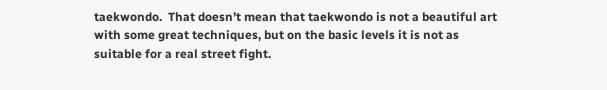taekwondo.  That doesn’t mean that taekwondo is not a beautiful art with some great techniques, but on the basic levels it is not as suitable for a real street fight.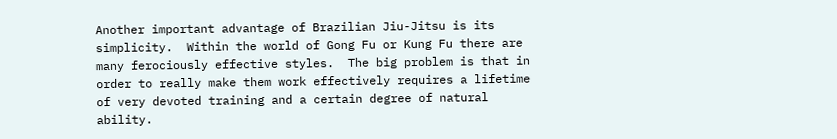Another important advantage of Brazilian Jiu-Jitsu is its simplicity.  Within the world of Gong Fu or Kung Fu there are many ferociously effective styles.  The big problem is that in order to really make them work effectively requires a lifetime of very devoted training and a certain degree of natural ability.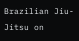Brazilian Jiu-Jitsu on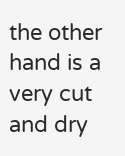the other hand is a very cut and dry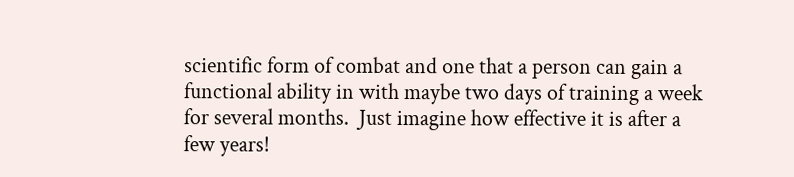scientific form of combat and one that a person can gain a functional ability in with maybe two days of training a week for several months.  Just imagine how effective it is after a few years!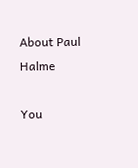About Paul Halme

You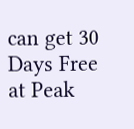can get 30 Days Free at Peak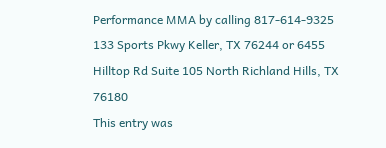Performance MMA by calling 817-614-9325 133 Sports Pkwy Keller, TX 76244 or 6455 Hilltop Rd Suite 105 North Richland Hills, TX 76180
This entry was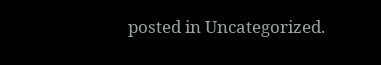posted in Uncategorized.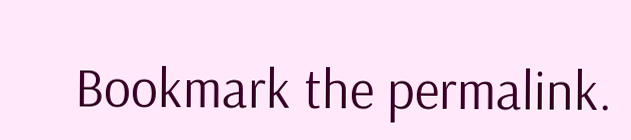Bookmark the permalink.